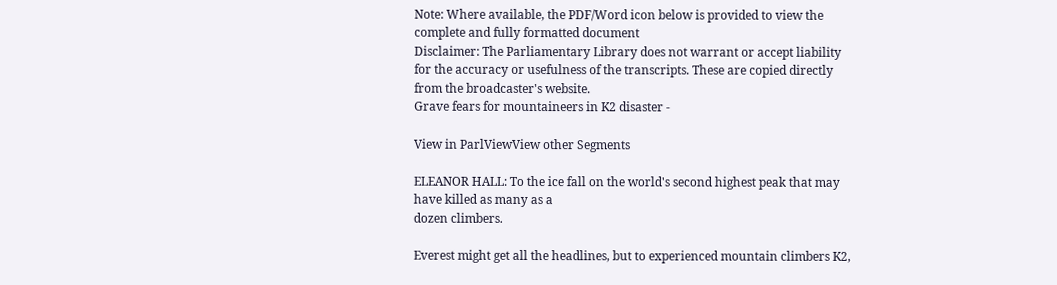Note: Where available, the PDF/Word icon below is provided to view the complete and fully formatted document
Disclaimer: The Parliamentary Library does not warrant or accept liability for the accuracy or usefulness of the transcripts. These are copied directly from the broadcaster's website.
Grave fears for mountaineers in K2 disaster -

View in ParlViewView other Segments

ELEANOR HALL: To the ice fall on the world's second highest peak that may have killed as many as a
dozen climbers.

Everest might get all the headlines, but to experienced mountain climbers K2,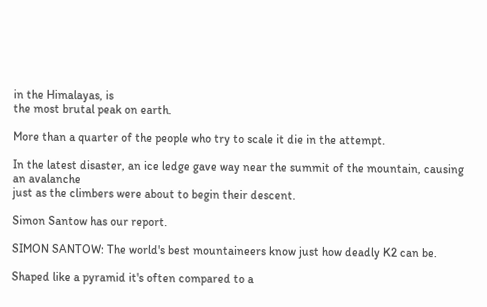in the Himalayas, is
the most brutal peak on earth.

More than a quarter of the people who try to scale it die in the attempt.

In the latest disaster, an ice ledge gave way near the summit of the mountain, causing an avalanche
just as the climbers were about to begin their descent.

Simon Santow has our report.

SIMON SANTOW: The world's best mountaineers know just how deadly K2 can be.

Shaped like a pyramid it's often compared to a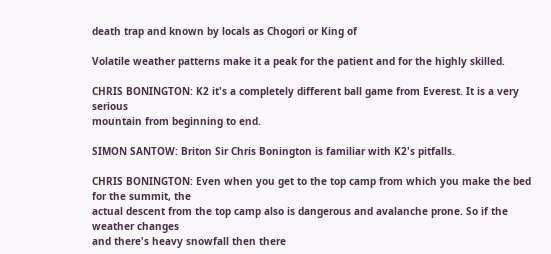death trap and known by locals as Chogori or King of

Volatile weather patterns make it a peak for the patient and for the highly skilled.

CHRIS BONINGTON: K2 it's a completely different ball game from Everest. It is a very serious
mountain from beginning to end.

SIMON SANTOW: Briton Sir Chris Bonington is familiar with K2's pitfalls.

CHRIS BONINGTON: Even when you get to the top camp from which you make the bed for the summit, the
actual descent from the top camp also is dangerous and avalanche prone. So if the weather changes
and there's heavy snowfall then there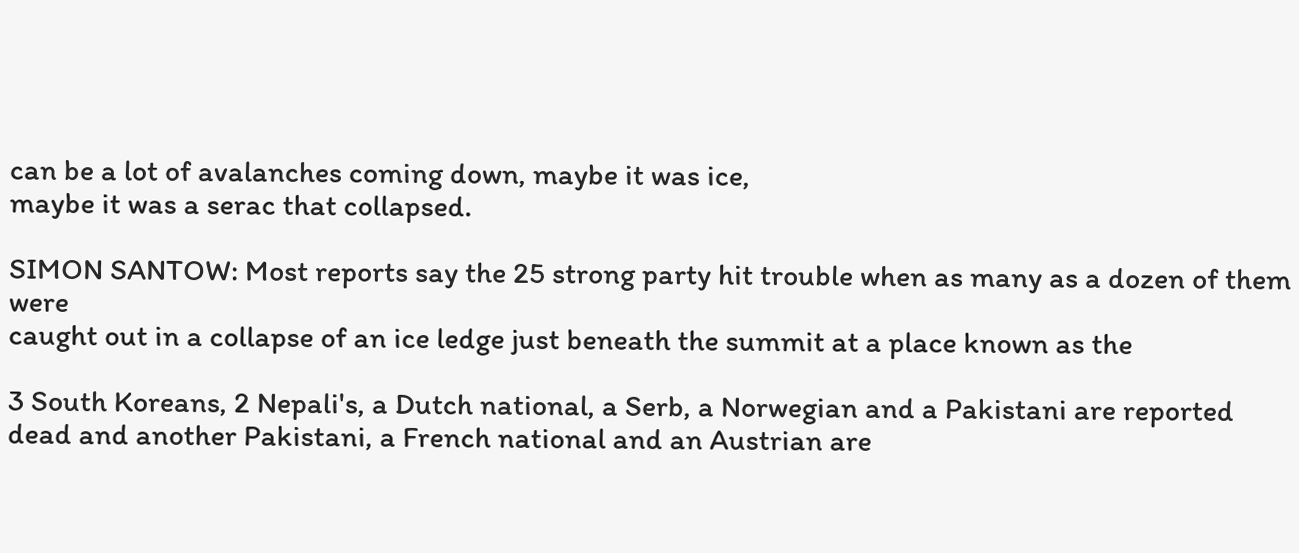can be a lot of avalanches coming down, maybe it was ice,
maybe it was a serac that collapsed.

SIMON SANTOW: Most reports say the 25 strong party hit trouble when as many as a dozen of them were
caught out in a collapse of an ice ledge just beneath the summit at a place known as the

3 South Koreans, 2 Nepali's, a Dutch national, a Serb, a Norwegian and a Pakistani are reported
dead and another Pakistani, a French national and an Austrian are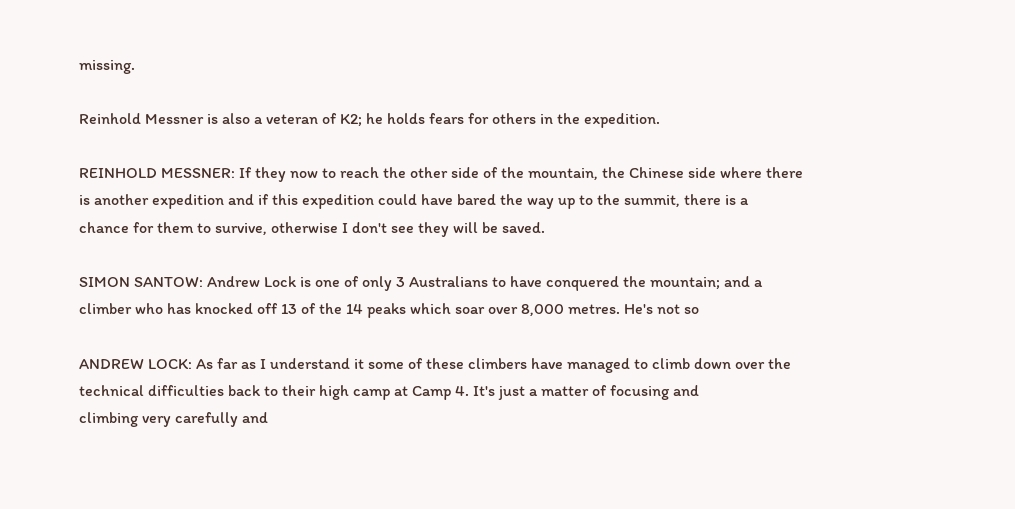missing.

Reinhold Messner is also a veteran of K2; he holds fears for others in the expedition.

REINHOLD MESSNER: If they now to reach the other side of the mountain, the Chinese side where there
is another expedition and if this expedition could have bared the way up to the summit, there is a
chance for them to survive, otherwise I don't see they will be saved.

SIMON SANTOW: Andrew Lock is one of only 3 Australians to have conquered the mountain; and a
climber who has knocked off 13 of the 14 peaks which soar over 8,000 metres. He's not so

ANDREW LOCK: As far as I understand it some of these climbers have managed to climb down over the
technical difficulties back to their high camp at Camp 4. It's just a matter of focusing and
climbing very carefully and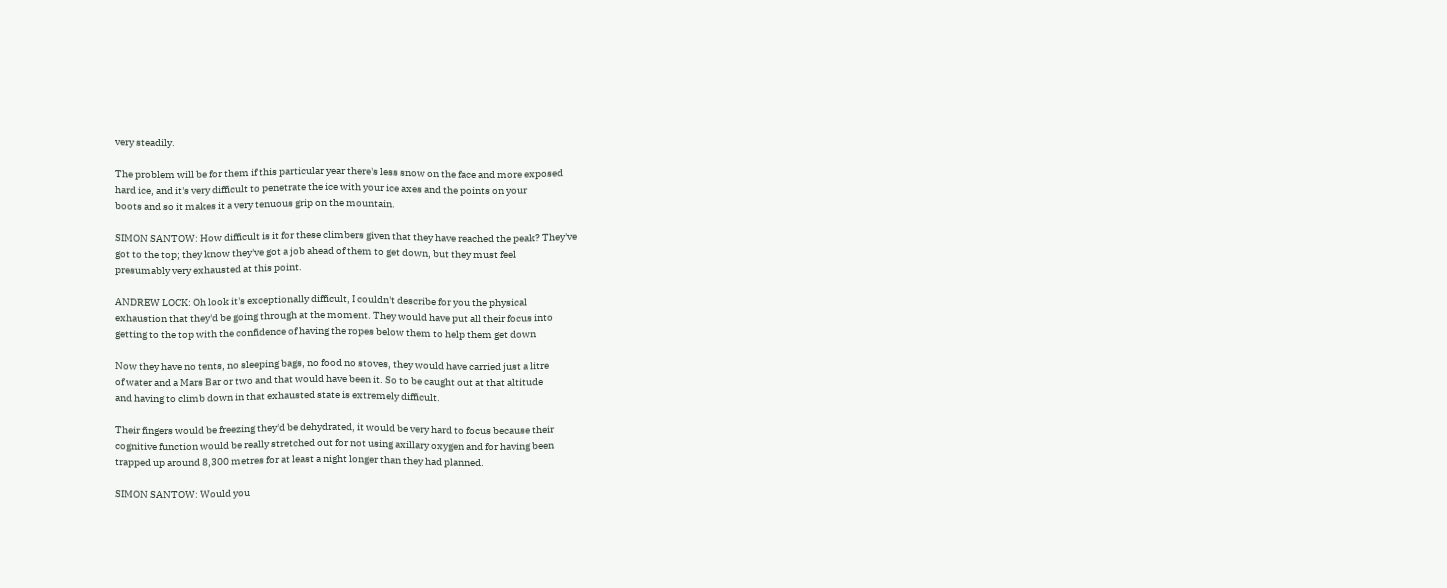very steadily.

The problem will be for them if this particular year there's less snow on the face and more exposed
hard ice, and it's very difficult to penetrate the ice with your ice axes and the points on your
boots and so it makes it a very tenuous grip on the mountain.

SIMON SANTOW: How difficult is it for these climbers given that they have reached the peak? They've
got to the top; they know they've got a job ahead of them to get down, but they must feel
presumably very exhausted at this point.

ANDREW LOCK: Oh look it's exceptionally difficult, I couldn't describe for you the physical
exhaustion that they'd be going through at the moment. They would have put all their focus into
getting to the top with the confidence of having the ropes below them to help them get down

Now they have no tents, no sleeping bags, no food no stoves, they would have carried just a litre
of water and a Mars Bar or two and that would have been it. So to be caught out at that altitude
and having to climb down in that exhausted state is extremely difficult.

Their fingers would be freezing they'd be dehydrated, it would be very hard to focus because their
cognitive function would be really stretched out for not using axillary oxygen and for having been
trapped up around 8,300 metres for at least a night longer than they had planned.

SIMON SANTOW: Would you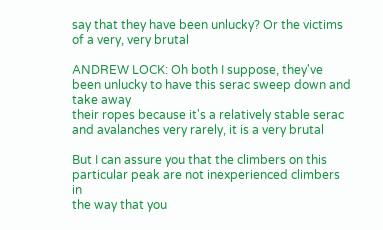say that they have been unlucky? Or the victims of a very, very brutal

ANDREW LOCK: Oh both I suppose, they've been unlucky to have this serac sweep down and take away
their ropes because it's a relatively stable serac and avalanches very rarely, it is a very brutal

But I can assure you that the climbers on this particular peak are not inexperienced climbers in
the way that you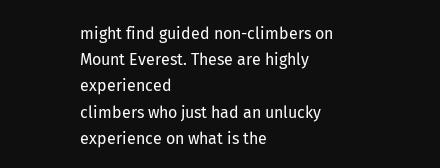might find guided non-climbers on Mount Everest. These are highly experienced
climbers who just had an unlucky experience on what is the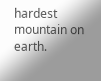hardest mountain on earth.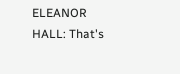ELEANOR HALL: That's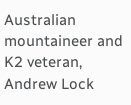Australian mountaineer and K2 veteran, Andrew Lock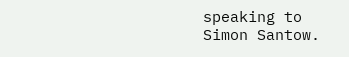speaking to Simon Santow.